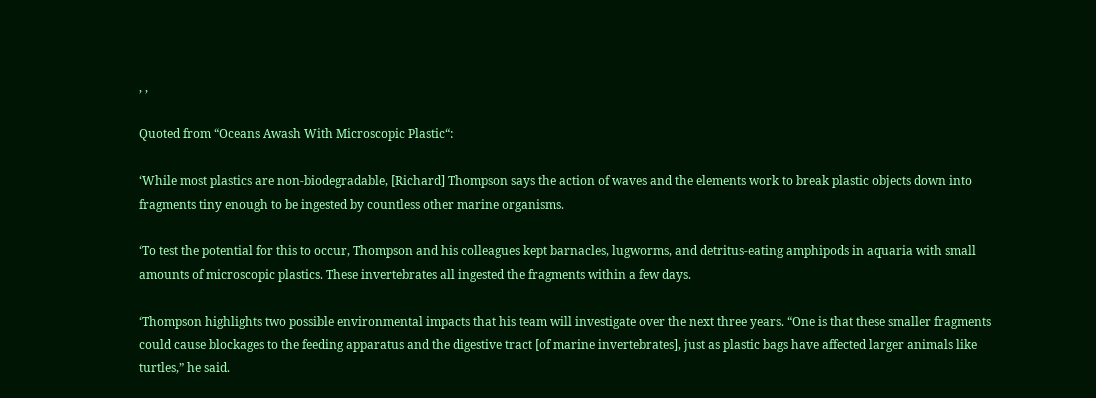, ,

Quoted from “Oceans Awash With Microscopic Plastic“:

‘While most plastics are non-biodegradable, [Richard] Thompson says the action of waves and the elements work to break plastic objects down into fragments tiny enough to be ingested by countless other marine organisms.

‘To test the potential for this to occur, Thompson and his colleagues kept barnacles, lugworms, and detritus-eating amphipods in aquaria with small amounts of microscopic plastics. These invertebrates all ingested the fragments within a few days.

‘Thompson highlights two possible environmental impacts that his team will investigate over the next three years. “One is that these smaller fragments could cause blockages to the feeding apparatus and the digestive tract [of marine invertebrates], just as plastic bags have affected larger animals like turtles,” he said.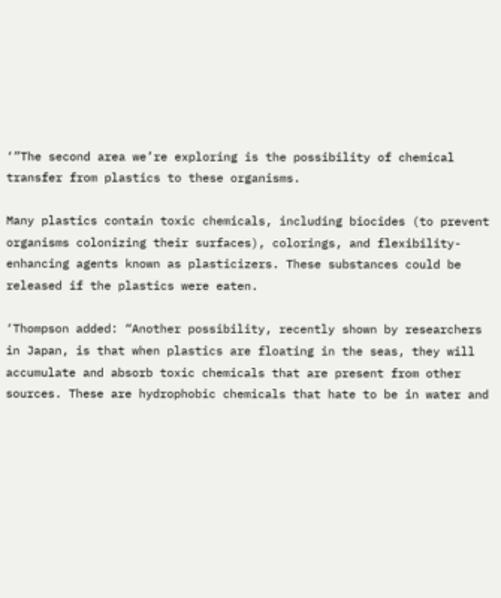‘”The second area we’re exploring is the possibility of chemical transfer from plastics to these organisms.

Many plastics contain toxic chemicals, including biocides (to prevent organisms colonizing their surfaces), colorings, and flexibility-enhancing agents known as plasticizers. These substances could be released if the plastics were eaten.

‘Thompson added: “Another possibility, recently shown by researchers in Japan, is that when plastics are floating in the seas, they will accumulate and absorb toxic chemicals that are present from other sources. These are hydrophobic chemicals that hate to be in water and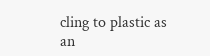cling to plastic as an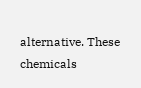alternative. These chemicals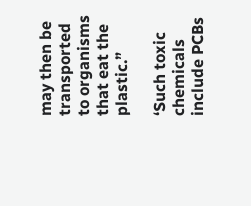may then be transported to organisms that eat the plastic.”

‘Such toxic chemicals include PCBs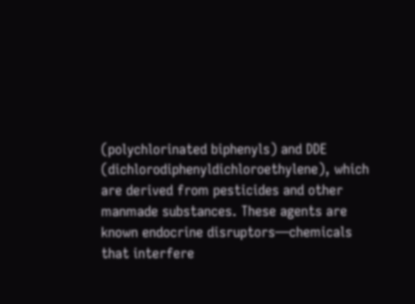(polychlorinated biphenyls) and DDE (dichlorodiphenyldichloroethylene), which are derived from pesticides and other manmade substances. These agents are known endocrine disruptors—chemicals that interfere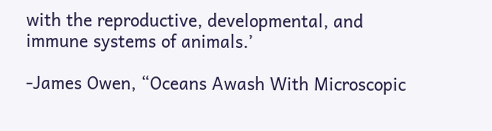with the reproductive, developmental, and immune systems of animals.’

-James Owen, “Oceans Awash With Microscopic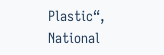Plastic“, National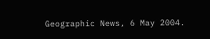Geographic News, 6 May 2004.